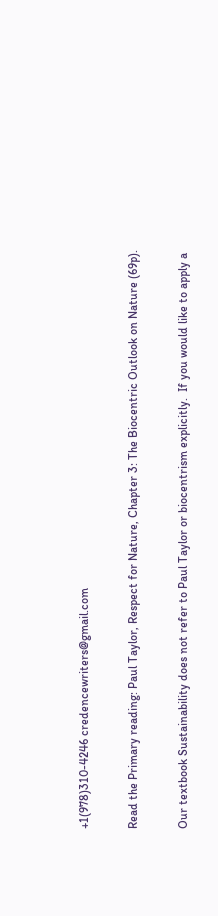+1(978)310-4246 credencewriters@gmail.com

Read the Primary reading: Paul Taylor, Respect for Nature, Chapter 3: The Biocentric Outlook on Nature (69p).

Our textbook Sustainability does not refer to Paul Taylor or biocentrism explicitly.  If you would like to apply a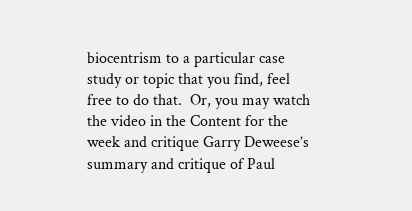biocentrism to a particular case study or topic that you find, feel free to do that.  Or, you may watch the video in the Content for the week and critique Garry Deweese’s summary and critique of Paul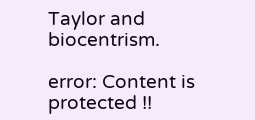Taylor and biocentrism.

error: Content is protected !!